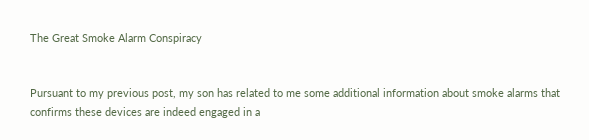The Great Smoke Alarm Conspiracy


Pursuant to my previous post, my son has related to me some additional information about smoke alarms that confirms these devices are indeed engaged in a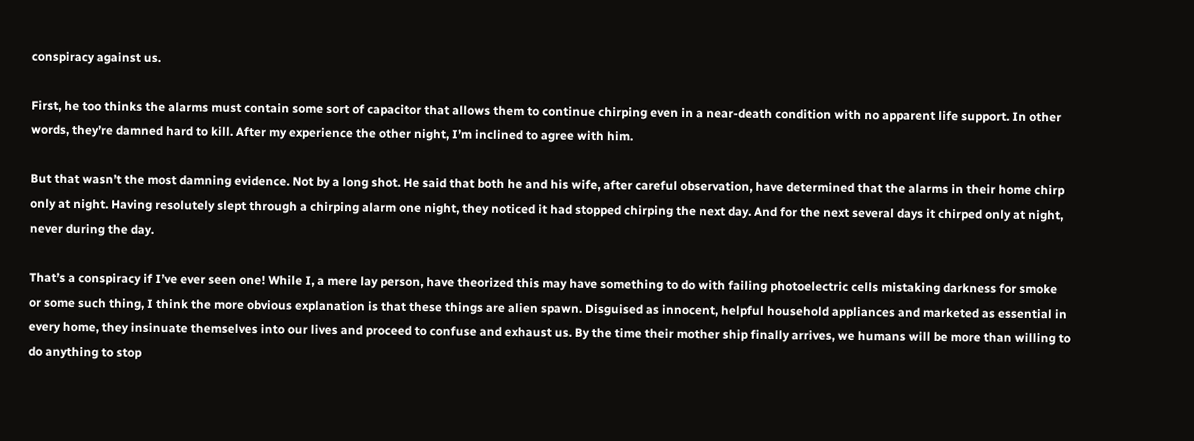conspiracy against us.

First, he too thinks the alarms must contain some sort of capacitor that allows them to continue chirping even in a near-death condition with no apparent life support. In other words, they’re damned hard to kill. After my experience the other night, I’m inclined to agree with him.

But that wasn’t the most damning evidence. Not by a long shot. He said that both he and his wife, after careful observation, have determined that the alarms in their home chirp only at night. Having resolutely slept through a chirping alarm one night, they noticed it had stopped chirping the next day. And for the next several days it chirped only at night, never during the day.

That’s a conspiracy if I’ve ever seen one! While I, a mere lay person, have theorized this may have something to do with failing photoelectric cells mistaking darkness for smoke or some such thing, I think the more obvious explanation is that these things are alien spawn. Disguised as innocent, helpful household appliances and marketed as essential in every home, they insinuate themselves into our lives and proceed to confuse and exhaust us. By the time their mother ship finally arrives, we humans will be more than willing to do anything to stop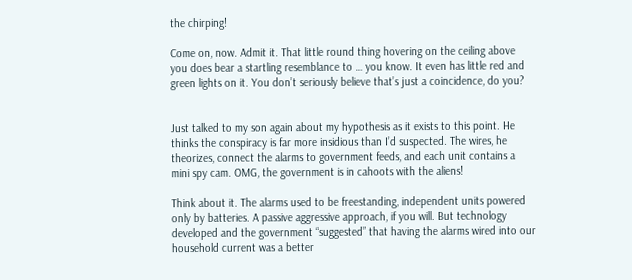the chirping!

Come on, now. Admit it. That little round thing hovering on the ceiling above you does bear a startling resemblance to … you know. It even has little red and green lights on it. You don’t seriously believe that’s just a coincidence, do you?


Just talked to my son again about my hypothesis as it exists to this point. He thinks the conspiracy is far more insidious than I’d suspected. The wires, he theorizes, connect the alarms to government feeds, and each unit contains a mini spy cam. OMG, the government is in cahoots with the aliens!

Think about it. The alarms used to be freestanding, independent units powered only by batteries. A passive aggressive approach, if you will. But technology developed and the government “suggested” that having the alarms wired into our household current was a better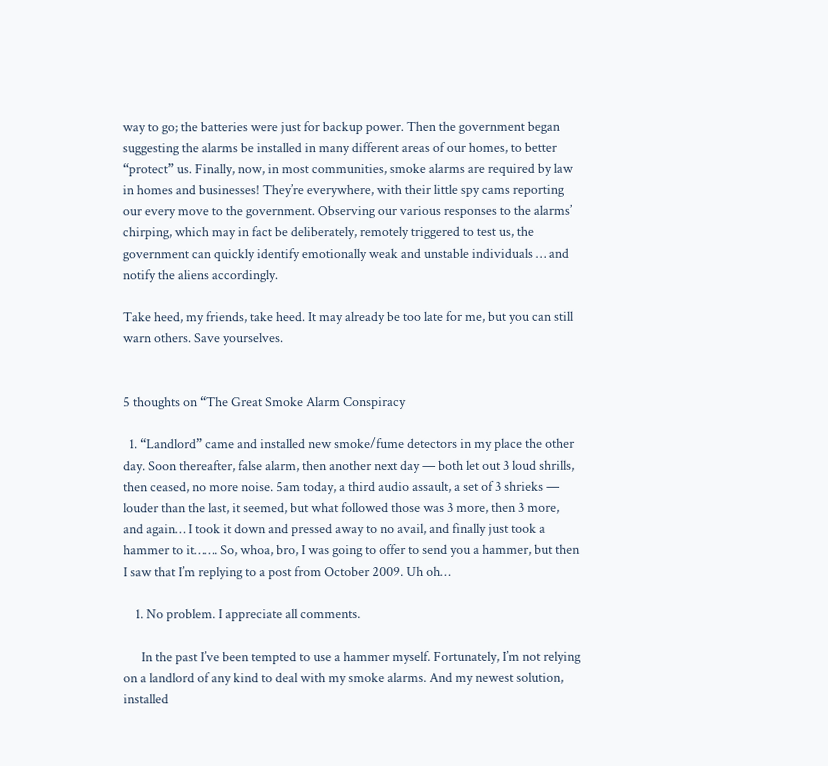way to go; the batteries were just for backup power. Then the government began suggesting the alarms be installed in many different areas of our homes, to better “protect” us. Finally, now, in most communities, smoke alarms are required by law in homes and businesses! They’re everywhere, with their little spy cams reporting our every move to the government. Observing our various responses to the alarms’ chirping, which may in fact be deliberately, remotely triggered to test us, the government can quickly identify emotionally weak and unstable individuals … and notify the aliens accordingly.

Take heed, my friends, take heed. It may already be too late for me, but you can still warn others. Save yourselves.


5 thoughts on “The Great Smoke Alarm Conspiracy

  1. “Landlord” came and installed new smoke/fume detectors in my place the other day. Soon thereafter, false alarm, then another next day — both let out 3 loud shrills, then ceased, no more noise. 5am today, a third audio assault, a set of 3 shrieks — louder than the last, it seemed, but what followed those was 3 more, then 3 more, and again… I took it down and pressed away to no avail, and finally just took a hammer to it……. So, whoa, bro, I was going to offer to send you a hammer, but then I saw that I’m replying to a post from October 2009. Uh oh…

    1. No problem. I appreciate all comments.

      In the past I’ve been tempted to use a hammer myself. Fortunately, I’m not relying on a landlord of any kind to deal with my smoke alarms. And my newest solution, installed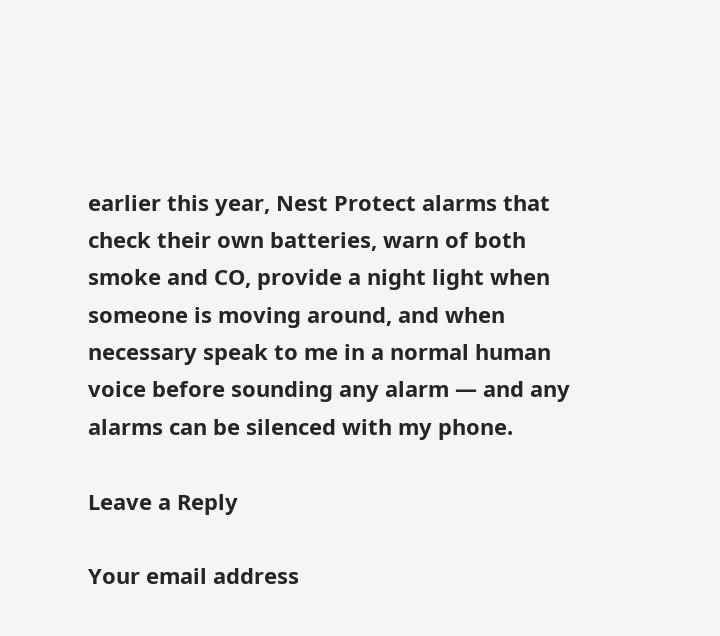earlier this year, Nest Protect alarms that check their own batteries, warn of both smoke and CO, provide a night light when someone is moving around, and when necessary speak to me in a normal human voice before sounding any alarm — and any alarms can be silenced with my phone.

Leave a Reply

Your email address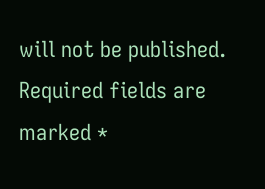will not be published. Required fields are marked *